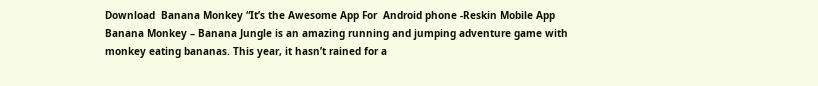Download  Banana Monkey “It’s the Awesome App For  Android phone -Reskin Mobile App  Banana Monkey – Banana Jungle is an amazing running and jumping adventure game with monkey eating bananas. This year, it hasn’t rained for a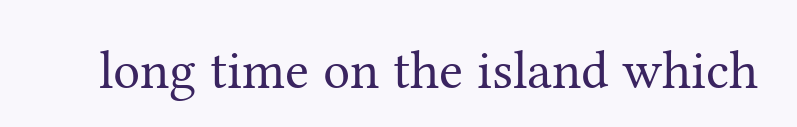long time on the island which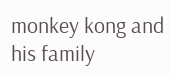monkey kong and his family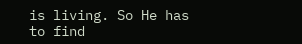is living. So He has to find